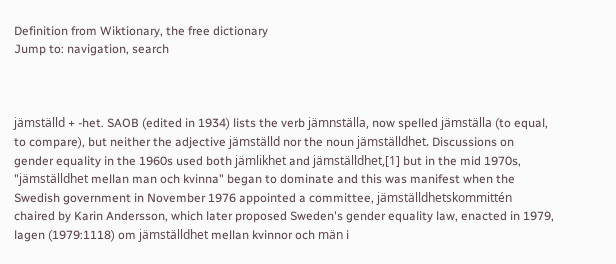Definition from Wiktionary, the free dictionary
Jump to: navigation, search



jämställd + -het. SAOB (edited in 1934) lists the verb jämnställa, now spelled jämställa (to equal, to compare), but neither the adjective jämställd nor the noun jämställdhet. Discussions on gender equality in the 1960s used both jämlikhet and jämställdhet,[1] but in the mid 1970s, "jämställdhet mellan man och kvinna" began to dominate and this was manifest when the Swedish government in November 1976 appointed a committee, jämställdhetskommittén chaired by Karin Andersson, which later proposed Sweden's gender equality law, enacted in 1979, lagen (1979:1118) om jämställdhet mellan kvinnor och män i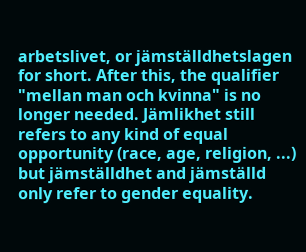arbetslivet, or jämställdhetslagen for short. After this, the qualifier "mellan man och kvinna" is no longer needed. Jämlikhet still refers to any kind of equal opportunity (race, age, religion, ...) but jämställdhet and jämställd only refer to gender equality.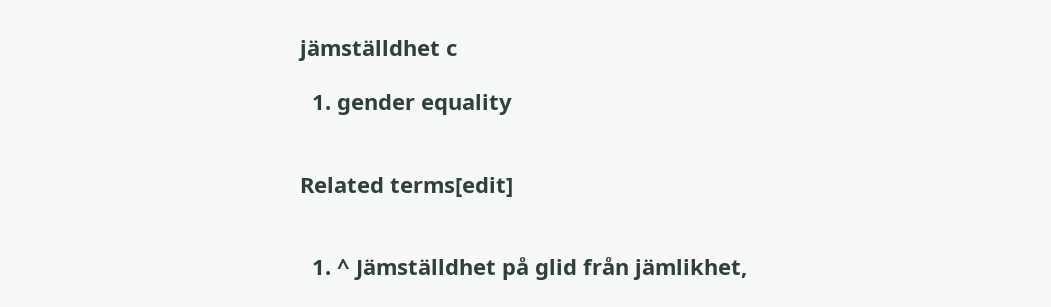jämställdhet c

  1. gender equality


Related terms[edit]


  1. ^ Jämställdhet på glid från jämlikhet,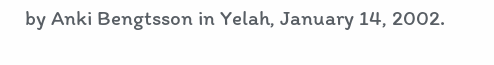by Anki Bengtsson in Yelah, January 14, 2002.